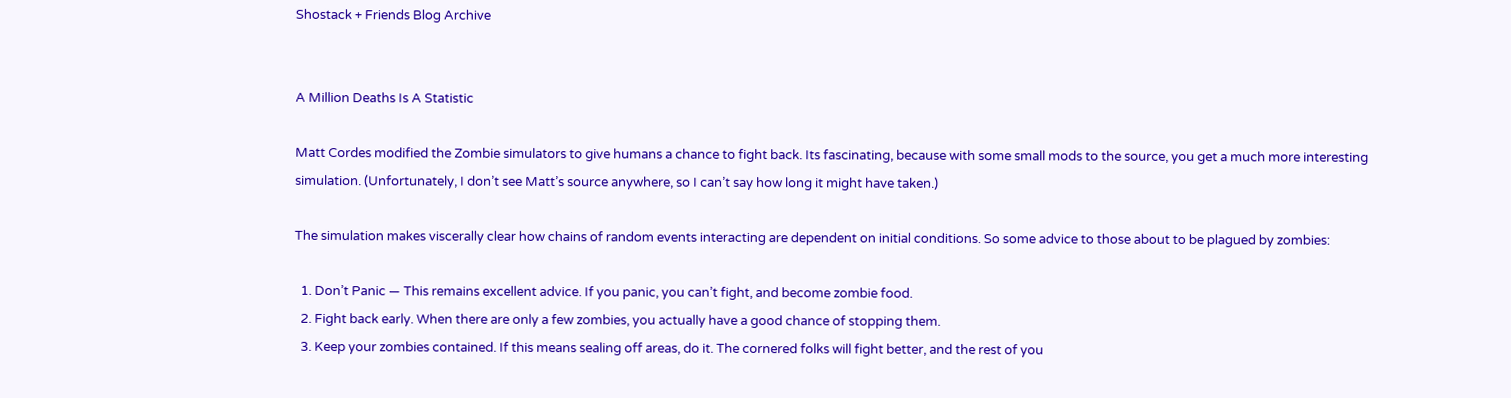Shostack + Friends Blog Archive


A Million Deaths Is A Statistic

Matt Cordes modified the Zombie simulators to give humans a chance to fight back. Its fascinating, because with some small mods to the source, you get a much more interesting simulation. (Unfortunately, I don’t see Matt’s source anywhere, so I can’t say how long it might have taken.)

The simulation makes viscerally clear how chains of random events interacting are dependent on initial conditions. So some advice to those about to be plagued by zombies:

  1. Don’t Panic — This remains excellent advice. If you panic, you can’t fight, and become zombie food.
  2. Fight back early. When there are only a few zombies, you actually have a good chance of stopping them.
  3. Keep your zombies contained. If this means sealing off areas, do it. The cornered folks will fight better, and the rest of you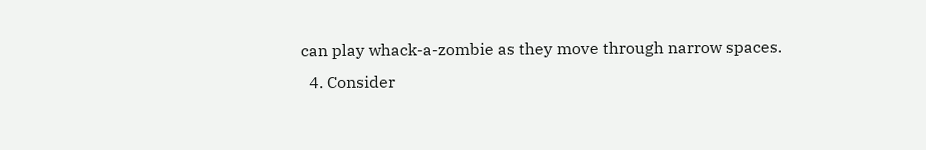can play whack-a-zombie as they move through narrow spaces.
  4. Consider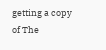getting a copy of The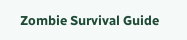Zombie Survival Guide